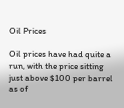Oil Prices

Oil prices have had quite a run, with the price sitting just above $100 per barrel as of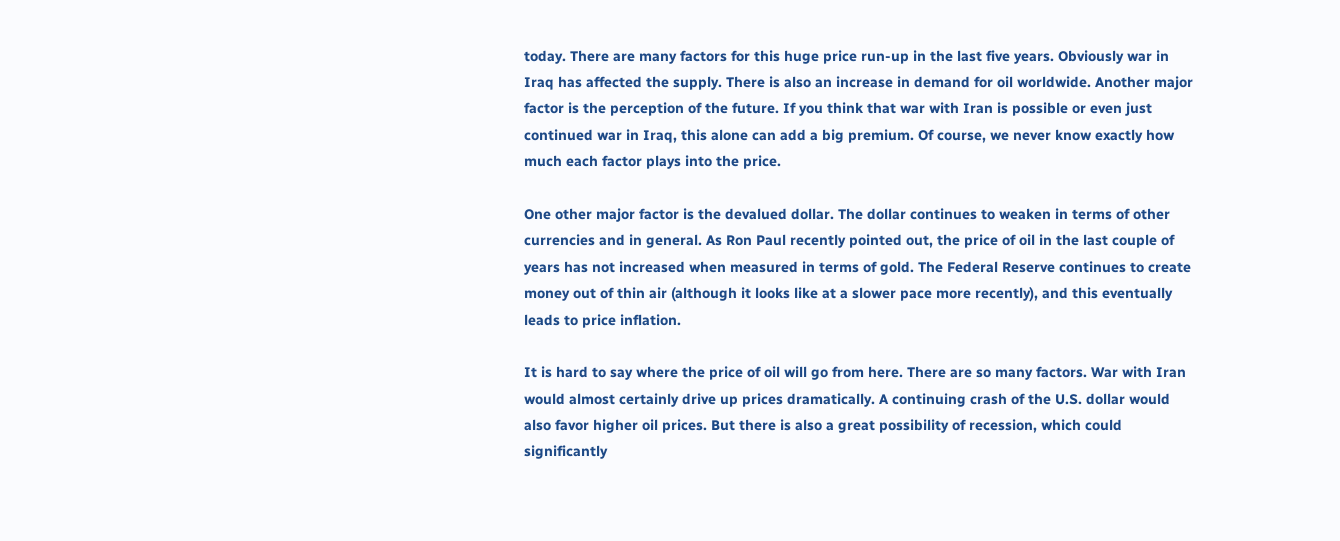today. There are many factors for this huge price run-up in the last five years. Obviously war in Iraq has affected the supply. There is also an increase in demand for oil worldwide. Another major factor is the perception of the future. If you think that war with Iran is possible or even just continued war in Iraq, this alone can add a big premium. Of course, we never know exactly how much each factor plays into the price.

One other major factor is the devalued dollar. The dollar continues to weaken in terms of other currencies and in general. As Ron Paul recently pointed out, the price of oil in the last couple of years has not increased when measured in terms of gold. The Federal Reserve continues to create money out of thin air (although it looks like at a slower pace more recently), and this eventually leads to price inflation.

It is hard to say where the price of oil will go from here. There are so many factors. War with Iran would almost certainly drive up prices dramatically. A continuing crash of the U.S. dollar would also favor higher oil prices. But there is also a great possibility of recession, which could significantly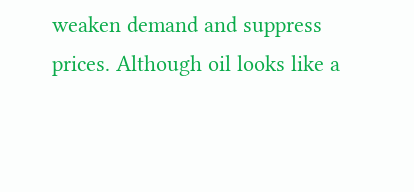weaken demand and suppress prices. Although oil looks like a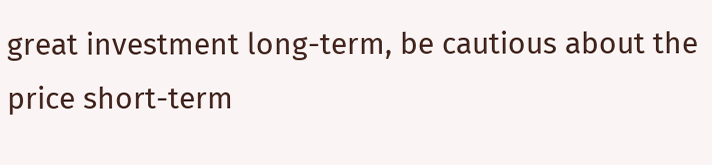great investment long-term, be cautious about the price short-term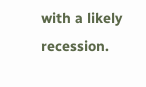with a likely recession.